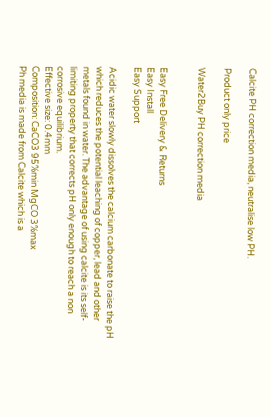Calcite PH correction media, neutralise low PH.

Product only price

Water2Buy PH correction media


Easy Free Delivery & Returns
Easy Install
Easy Support

Acidic water slowly dissolves the calcium carbonate to raise the pH which reduces the potential leaching of copper, lead and other metals found in water. The advantage of using calcite is its self-limiting property that corrects pH only enough to reach a non corrosive equilibrium.
Effective size: 0.4mm
Composition: CaCO3 95%min MgCO 3%max
Ph media is made from Calcite which is a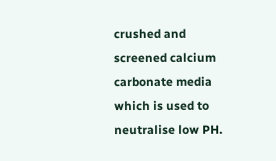crushed and screened calcium carbonate media which is used to neutralise low PH.